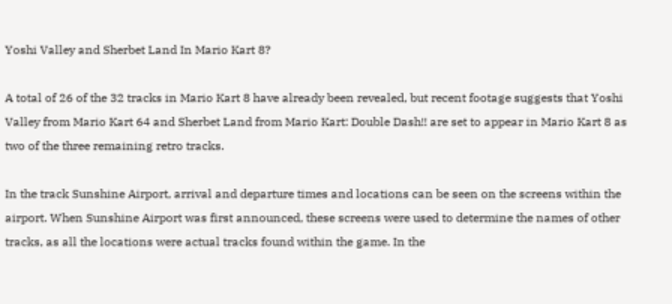Yoshi Valley and Sherbet Land In Mario Kart 8?

A total of 26 of the 32 tracks in Mario Kart 8 have already been revealed, but recent footage suggests that Yoshi Valley from Mario Kart 64 and Sherbet Land from Mario Kart: Double Dash!! are set to appear in Mario Kart 8 as two of the three remaining retro tracks.

In the track Sunshine Airport, arrival and departure times and locations can be seen on the screens within the airport. When Sunshine Airport was first announced, these screens were used to determine the names of other tracks, as all the locations were actual tracks found within the game. In the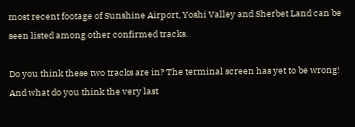most recent footage of Sunshine Airport, Yoshi Valley and Sherbet Land can be seen listed among other confirmed tracks.

Do you think these two tracks are in? The terminal screen has yet to be wrong! And what do you think the very last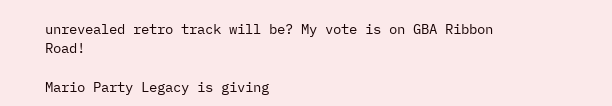unrevealed retro track will be? My vote is on GBA Ribbon Road!

Mario Party Legacy is giving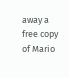away a free copy of Mario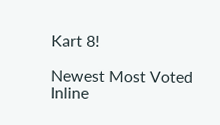Kart 8!

Newest Most Voted
Inline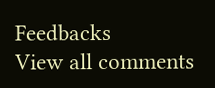Feedbacks
View all comments